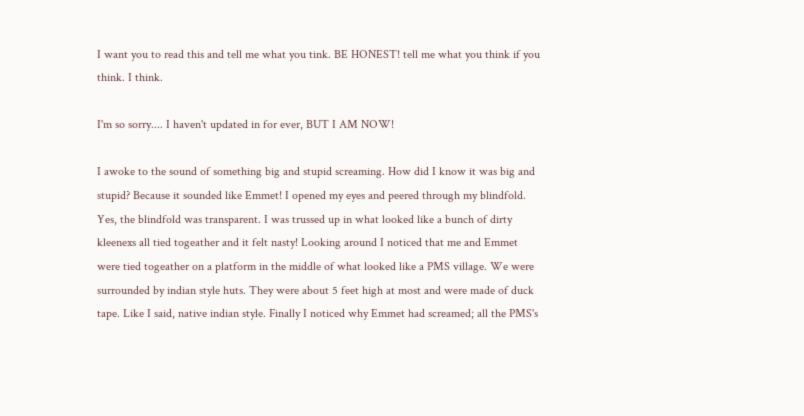I want you to read this and tell me what you tink. BE HONEST! tell me what you think if you think. I think.

I'm so sorry.... I haven't updated in for ever, BUT I AM NOW!

I awoke to the sound of something big and stupid screaming. How did I know it was big and stupid? Because it sounded like Emmet! I opened my eyes and peered through my blindfold. Yes, the blindfold was transparent. I was trussed up in what looked like a bunch of dirty kleenexs all tied togeather and it felt nasty! Looking around I noticed that me and Emmet were tied togeather on a platform in the middle of what looked like a PMS village. We were surrounded by indian style huts. They were about 5 feet high at most and were made of duck tape. Like I said, native indian style. Finally I noticed why Emmet had screamed; all the PMS's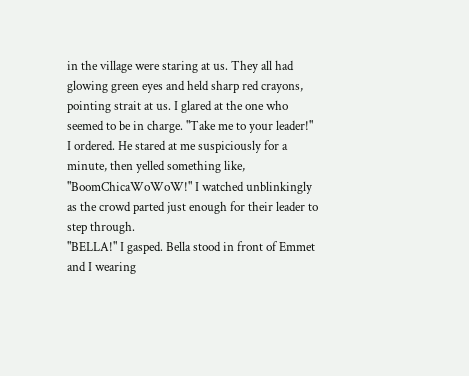in the village were staring at us. They all had glowing green eyes and held sharp red crayons, pointing strait at us. I glared at the one who seemed to be in charge. "Take me to your leader!" I ordered. He stared at me suspiciously for a minute, then yelled something like, "BoomChicaWoWoW!" I watched unblinkingly as the crowd parted just enough for their leader to step through.
"BELLA!" I gasped. Bella stood in front of Emmet and I wearing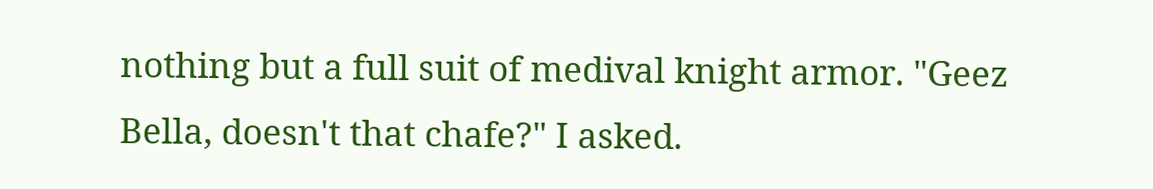nothing but a full suit of medival knight armor. "Geez Bella, doesn't that chafe?" I asked.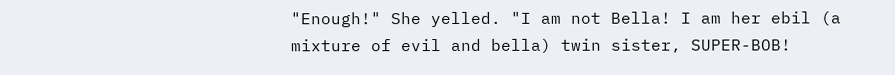"Enough!" She yelled. "I am not Bella! I am her ebil (a mixture of evil and bella) twin sister, SUPER-BOB!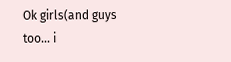Ok girls(and guys too... i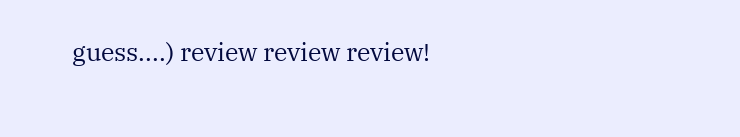guess....) review review review!